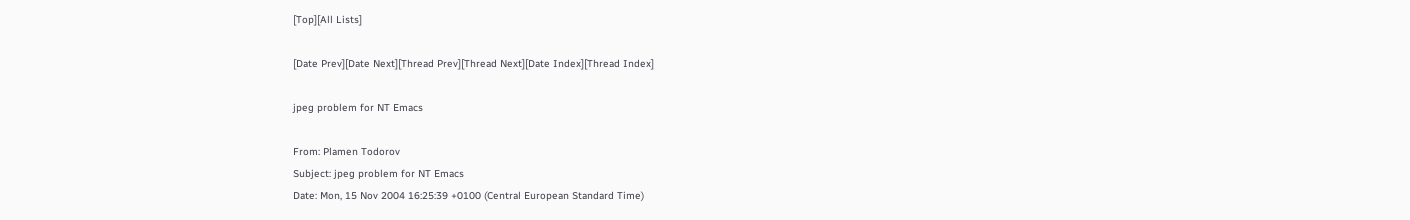[Top][All Lists]

[Date Prev][Date Next][Thread Prev][Thread Next][Date Index][Thread Index]

jpeg problem for NT Emacs

From: Plamen Todorov
Subject: jpeg problem for NT Emacs
Date: Mon, 15 Nov 2004 16:25:39 +0100 (Central European Standard Time)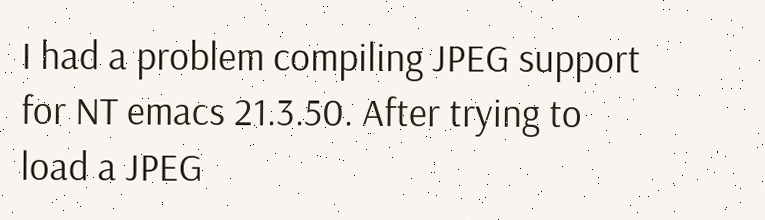I had a problem compiling JPEG support for NT emacs 21.3.50. After trying to
load a JPEG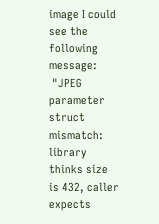image I could see the following message:
 "JPEG parameter struct mismatch: library thinks size is 432, caller expects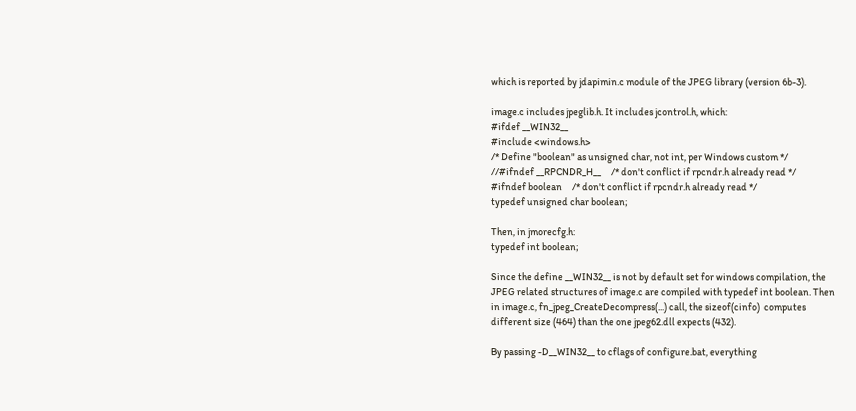which is reported by jdapimin.c module of the JPEG library (version 6b-3).

image.c includes jpeglib.h. It includes jcontrol.h, which:
#ifdef __WIN32__
#include <windows.h>
/* Define "boolean" as unsigned char, not int, per Windows custom */
//#ifndef __RPCNDR_H__     /* don't conflict if rpcndr.h already read */
#ifndef boolean     /* don't conflict if rpcndr.h already read */
typedef unsigned char boolean;

Then, in jmorecfg.h:
typedef int boolean;

Since the define __WIN32__ is not by default set for windows compilation, the
JPEG related structures of image.c are compiled with typedef int boolean. Then
in image.c, fn_jpeg_CreateDecompress(...) call, the sizeof(cinfo)  computes
different size (464) than the one jpeg62.dll expects (432).

By passing -D__WIN32__ to cflags of configure.bat, everything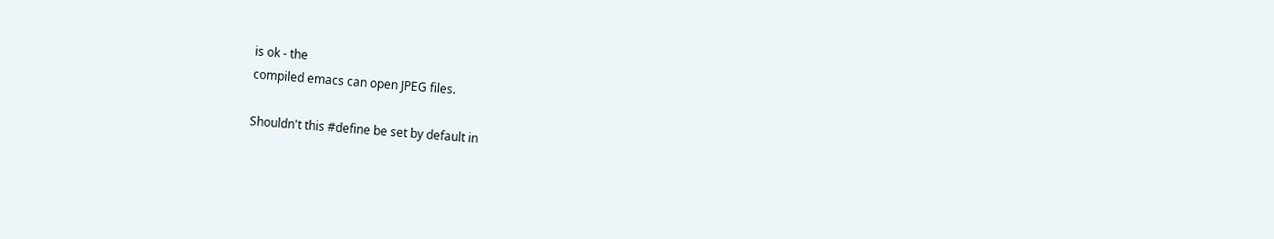is ok - the
compiled emacs can open JPEG files.

Shouldn't this #define be set by default in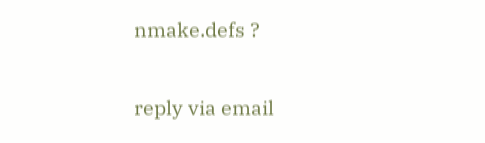nmake.defs ?


reply via email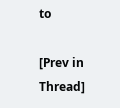to

[Prev in Thread]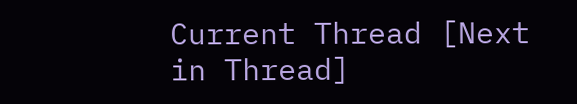Current Thread [Next in Thread]